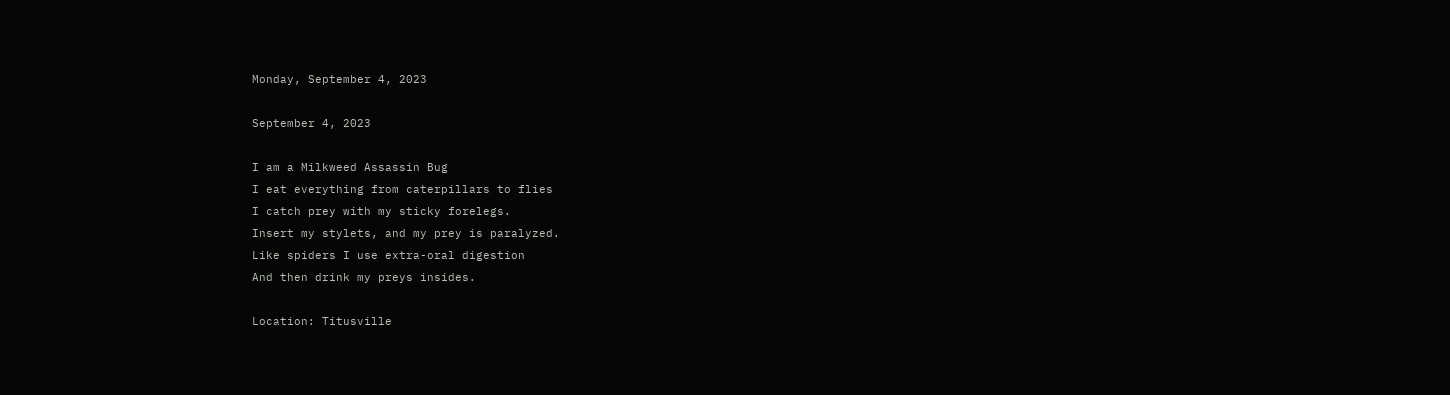Monday, September 4, 2023

September 4, 2023

I am a Milkweed Assassin Bug
I eat everything from caterpillars to flies
I catch prey with my sticky forelegs.
Insert my stylets, and my prey is paralyzed.
Like spiders I use extra-oral digestion
And then drink my preys insides.

Location: Titusville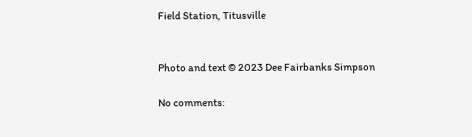Field Station, Titusville


Photo and text © 2023 Dee Fairbanks Simpson

No comments: